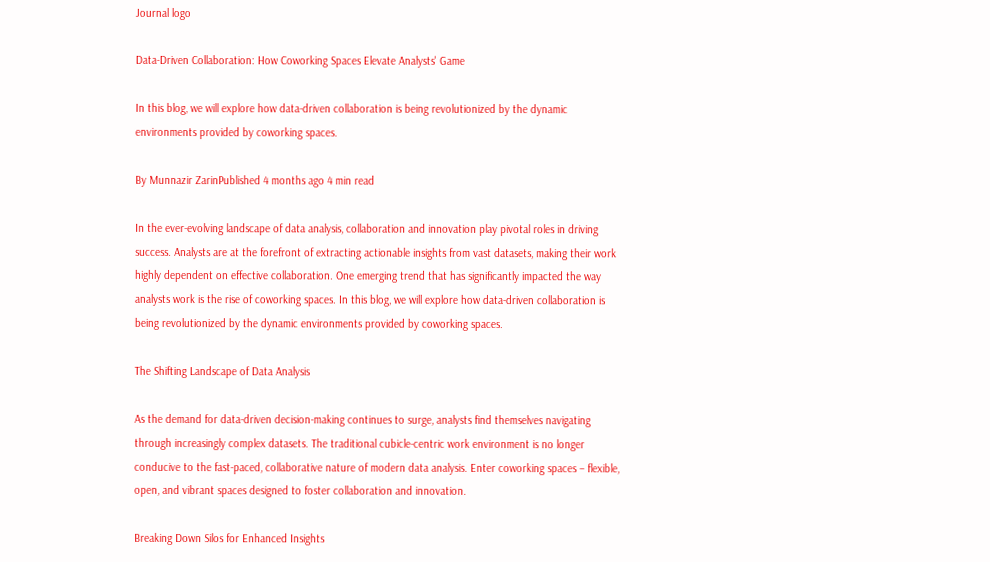Journal logo

Data-Driven Collaboration: How Coworking Spaces Elevate Analysts' Game

In this blog, we will explore how data-driven collaboration is being revolutionized by the dynamic environments provided by coworking spaces.

By Munnazir ZarinPublished 4 months ago 4 min read

In the ever-evolving landscape of data analysis, collaboration and innovation play pivotal roles in driving success. Analysts are at the forefront of extracting actionable insights from vast datasets, making their work highly dependent on effective collaboration. One emerging trend that has significantly impacted the way analysts work is the rise of coworking spaces. In this blog, we will explore how data-driven collaboration is being revolutionized by the dynamic environments provided by coworking spaces.

The Shifting Landscape of Data Analysis

As the demand for data-driven decision-making continues to surge, analysts find themselves navigating through increasingly complex datasets. The traditional cubicle-centric work environment is no longer conducive to the fast-paced, collaborative nature of modern data analysis. Enter coworking spaces – flexible, open, and vibrant spaces designed to foster collaboration and innovation.

Breaking Down Silos for Enhanced Insights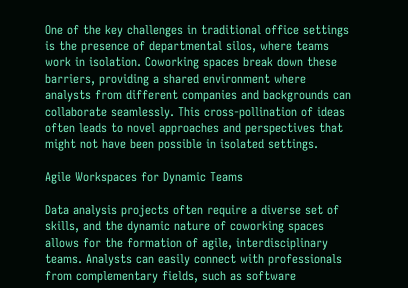One of the key challenges in traditional office settings is the presence of departmental silos, where teams work in isolation. Coworking spaces break down these barriers, providing a shared environment where analysts from different companies and backgrounds can collaborate seamlessly. This cross-pollination of ideas often leads to novel approaches and perspectives that might not have been possible in isolated settings.

Agile Workspaces for Dynamic Teams

Data analysis projects often require a diverse set of skills, and the dynamic nature of coworking spaces allows for the formation of agile, interdisciplinary teams. Analysts can easily connect with professionals from complementary fields, such as software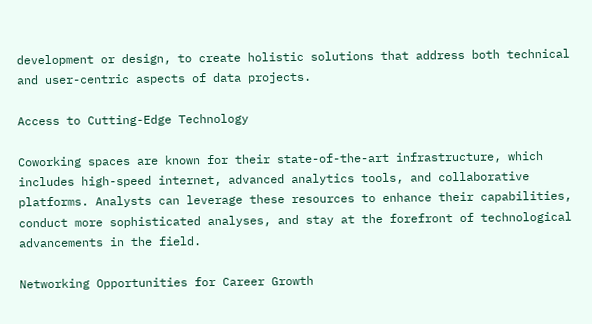development or design, to create holistic solutions that address both technical and user-centric aspects of data projects.

Access to Cutting-Edge Technology

Coworking spaces are known for their state-of-the-art infrastructure, which includes high-speed internet, advanced analytics tools, and collaborative platforms. Analysts can leverage these resources to enhance their capabilities, conduct more sophisticated analyses, and stay at the forefront of technological advancements in the field.

Networking Opportunities for Career Growth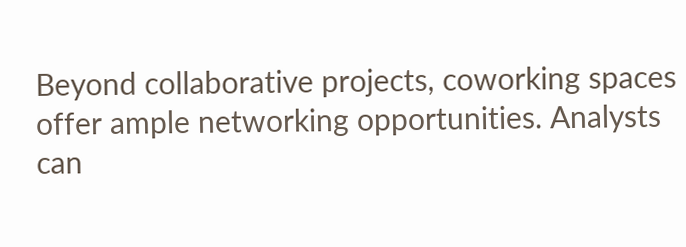Beyond collaborative projects, coworking spaces offer ample networking opportunities. Analysts can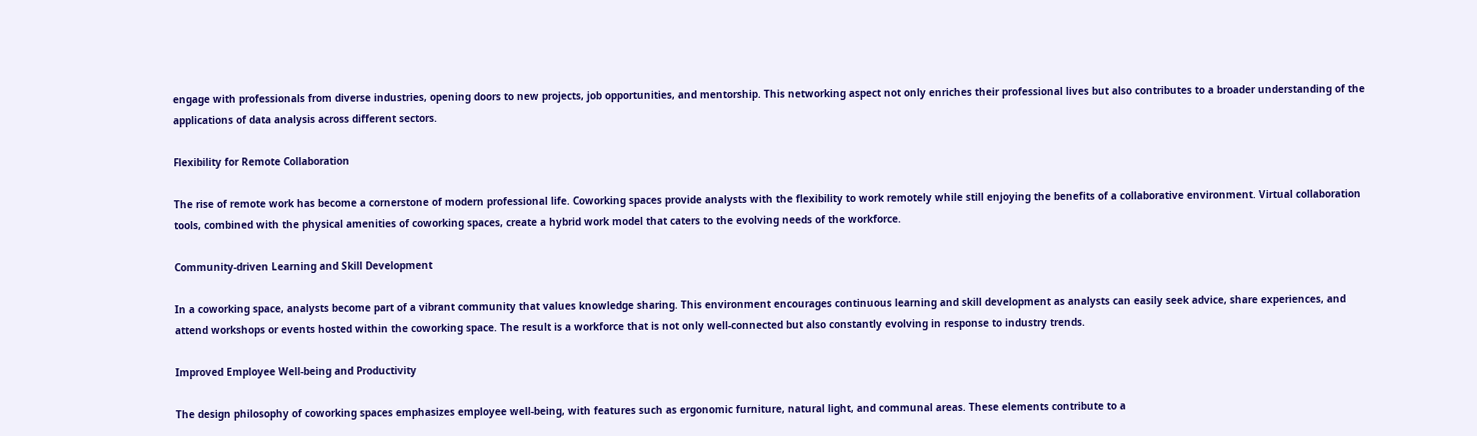engage with professionals from diverse industries, opening doors to new projects, job opportunities, and mentorship. This networking aspect not only enriches their professional lives but also contributes to a broader understanding of the applications of data analysis across different sectors.

Flexibility for Remote Collaboration

The rise of remote work has become a cornerstone of modern professional life. Coworking spaces provide analysts with the flexibility to work remotely while still enjoying the benefits of a collaborative environment. Virtual collaboration tools, combined with the physical amenities of coworking spaces, create a hybrid work model that caters to the evolving needs of the workforce.

Community-driven Learning and Skill Development

In a coworking space, analysts become part of a vibrant community that values knowledge sharing. This environment encourages continuous learning and skill development as analysts can easily seek advice, share experiences, and attend workshops or events hosted within the coworking space. The result is a workforce that is not only well-connected but also constantly evolving in response to industry trends.

Improved Employee Well-being and Productivity

The design philosophy of coworking spaces emphasizes employee well-being, with features such as ergonomic furniture, natural light, and communal areas. These elements contribute to a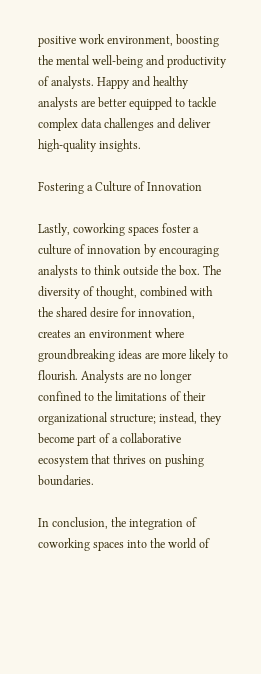positive work environment, boosting the mental well-being and productivity of analysts. Happy and healthy analysts are better equipped to tackle complex data challenges and deliver high-quality insights.

Fostering a Culture of Innovation

Lastly, coworking spaces foster a culture of innovation by encouraging analysts to think outside the box. The diversity of thought, combined with the shared desire for innovation, creates an environment where groundbreaking ideas are more likely to flourish. Analysts are no longer confined to the limitations of their organizational structure; instead, they become part of a collaborative ecosystem that thrives on pushing boundaries.

In conclusion, the integration of coworking spaces into the world of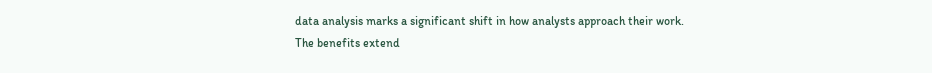data analysis marks a significant shift in how analysts approach their work. The benefits extend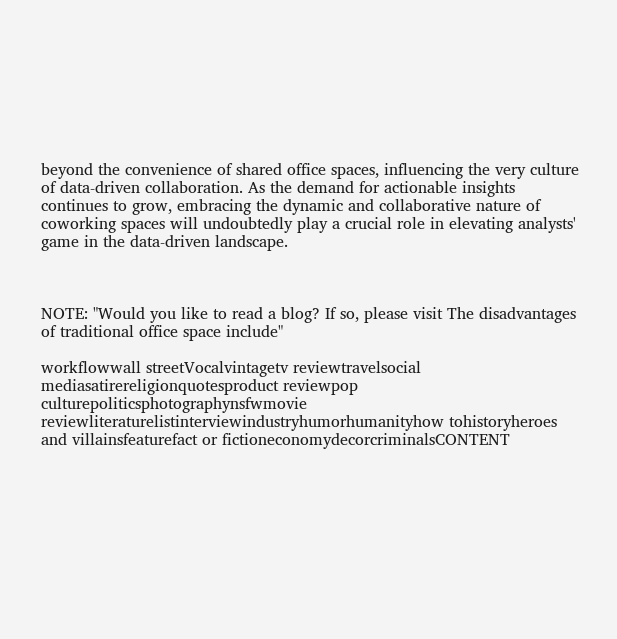beyond the convenience of shared office spaces, influencing the very culture of data-driven collaboration. As the demand for actionable insights continues to grow, embracing the dynamic and collaborative nature of coworking spaces will undoubtedly play a crucial role in elevating analysts' game in the data-driven landscape.



NOTE: "Would you like to read a blog? If so, please visit The disadvantages of traditional office space include"

workflowwall streetVocalvintagetv reviewtravelsocial mediasatirereligionquotesproduct reviewpop culturepoliticsphotographynsfwmovie reviewliteraturelistinterviewindustryhumorhumanityhow tohistoryheroes and villainsfeaturefact or fictioneconomydecorcriminalsCONTENT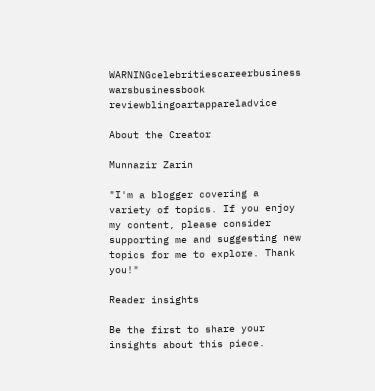WARNINGcelebritiescareerbusiness warsbusinessbook reviewblingoartappareladvice

About the Creator

Munnazir Zarin

"I'm a blogger covering a variety of topics. If you enjoy my content, please consider supporting me and suggesting new topics for me to explore. Thank you!"

Reader insights

Be the first to share your insights about this piece.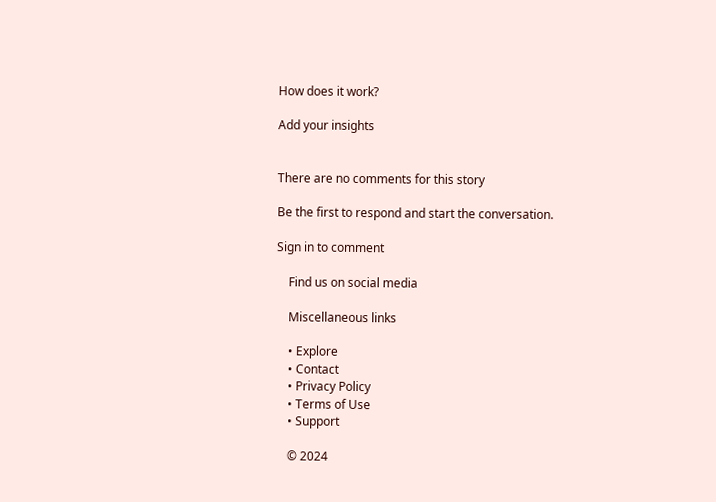How does it work?

Add your insights


There are no comments for this story

Be the first to respond and start the conversation.

Sign in to comment

    Find us on social media

    Miscellaneous links

    • Explore
    • Contact
    • Privacy Policy
    • Terms of Use
    • Support

    © 2024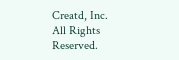Creatd, Inc. All Rights Reserved.